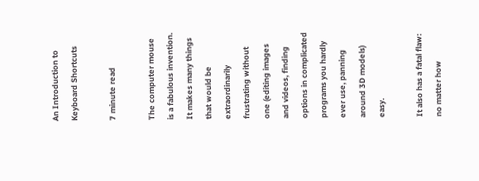An Introduction to Keyboard Shortcuts

7 minute read

The computer mouse is a fabulous invention. It makes many things that would be extraordinarily frustrating without one (editing images and videos, finding options in complicated programs you hardly ever use, panning around 3D models) easy.

It also has a fatal flaw: no matter how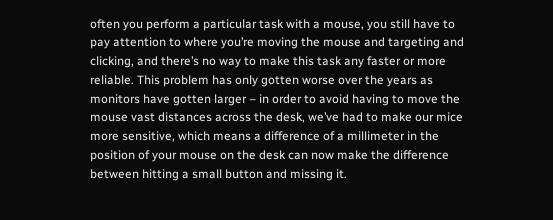often you perform a particular task with a mouse, you still have to pay attention to where you’re moving the mouse and targeting and clicking, and there’s no way to make this task any faster or more reliable. This problem has only gotten worse over the years as monitors have gotten larger – in order to avoid having to move the mouse vast distances across the desk, we’ve had to make our mice more sensitive, which means a difference of a millimeter in the position of your mouse on the desk can now make the difference between hitting a small button and missing it.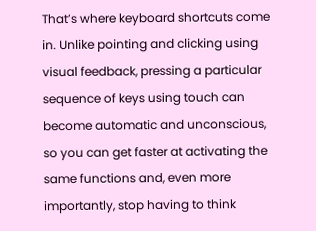That’s where keyboard shortcuts come in. Unlike pointing and clicking using visual feedback, pressing a particular sequence of keys using touch can become automatic and unconscious, so you can get faster at activating the same functions and, even more importantly, stop having to think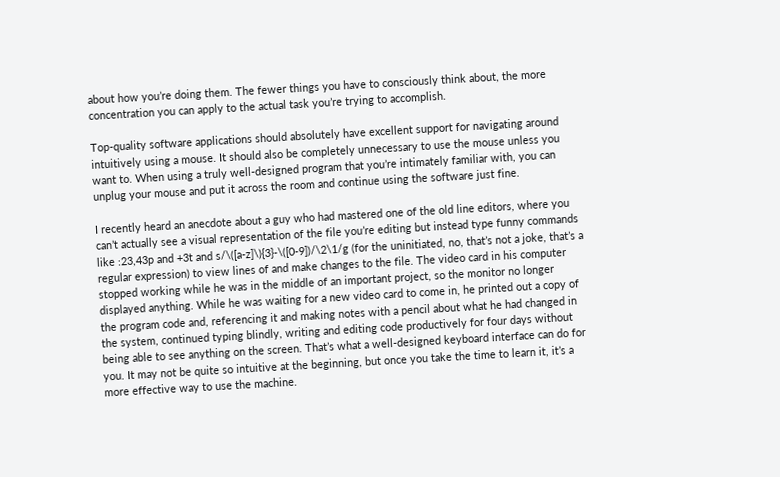about how you’re doing them. The fewer things you have to consciously think about, the more concentration you can apply to the actual task you’re trying to accomplish.

Top-quality software applications should absolutely have excellent support for navigating around intuitively using a mouse. It should also be completely unnecessary to use the mouse unless you want to. When using a truly well-designed program that you’re intimately familiar with, you can unplug your mouse and put it across the room and continue using the software just fine.

I recently heard an anecdote about a guy who had mastered one of the old line editors, where you can’t actually see a visual representation of the file you’re editing but instead type funny commands like :23,43p and +3t and s/\([a-z]\){3}-\([0-9])/\2\1/g (for the uninitiated, no, that’s not a joke, that’s a regular expression) to view lines of and make changes to the file. The video card in his computer stopped working while he was in the middle of an important project, so the monitor no longer displayed anything. While he was waiting for a new video card to come in, he printed out a copy of the program code and, referencing it and making notes with a pencil about what he had changed in the system, continued typing blindly, writing and editing code productively for four days without being able to see anything on the screen. That’s what a well-designed keyboard interface can do for you. It may not be quite so intuitive at the beginning, but once you take the time to learn it, it’s a more effective way to use the machine.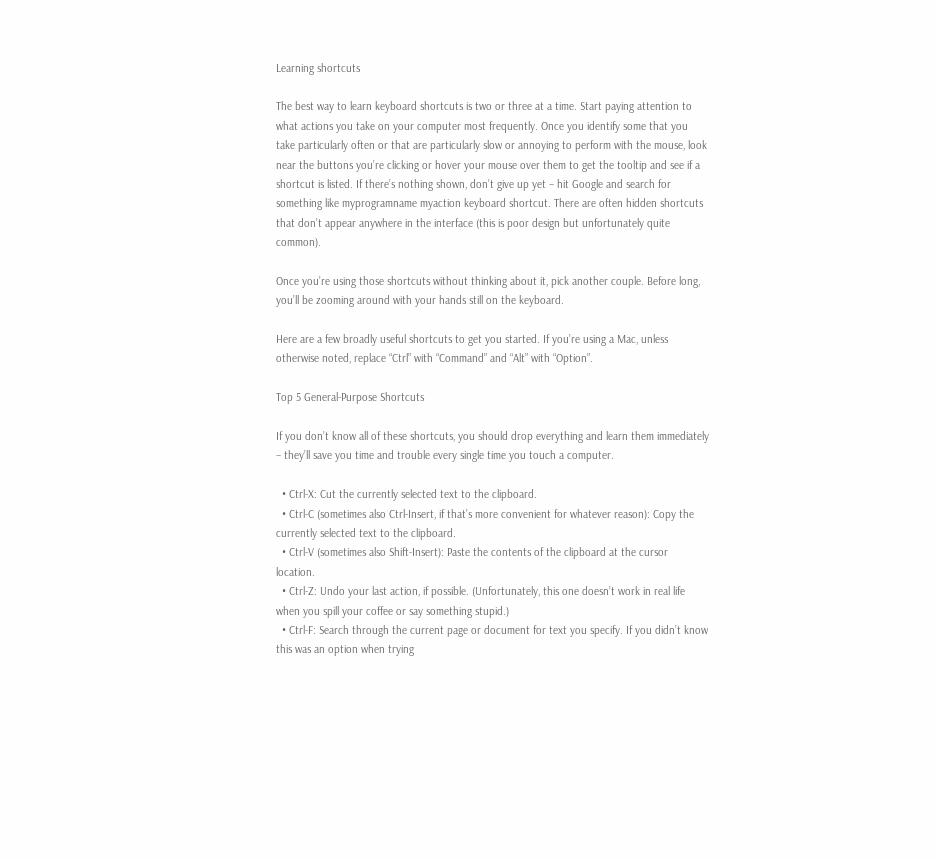Learning shortcuts

The best way to learn keyboard shortcuts is two or three at a time. Start paying attention to what actions you take on your computer most frequently. Once you identify some that you take particularly often or that are particularly slow or annoying to perform with the mouse, look near the buttons you’re clicking or hover your mouse over them to get the tooltip and see if a shortcut is listed. If there’s nothing shown, don’t give up yet – hit Google and search for something like myprogramname myaction keyboard shortcut. There are often hidden shortcuts that don’t appear anywhere in the interface (this is poor design but unfortunately quite common).

Once you’re using those shortcuts without thinking about it, pick another couple. Before long, you’ll be zooming around with your hands still on the keyboard.

Here are a few broadly useful shortcuts to get you started. If you’re using a Mac, unless otherwise noted, replace “Ctrl” with “Command” and “Alt” with “Option”.

Top 5 General-Purpose Shortcuts

If you don’t know all of these shortcuts, you should drop everything and learn them immediately – they’ll save you time and trouble every single time you touch a computer.

  • Ctrl-X: Cut the currently selected text to the clipboard.
  • Ctrl-C (sometimes also Ctrl-Insert, if that’s more convenient for whatever reason): Copy the currently selected text to the clipboard.
  • Ctrl-V (sometimes also Shift-Insert): Paste the contents of the clipboard at the cursor location.
  • Ctrl-Z: Undo your last action, if possible. (Unfortunately, this one doesn’t work in real life when you spill your coffee or say something stupid.)
  • Ctrl-F: Search through the current page or document for text you specify. If you didn’t know this was an option when trying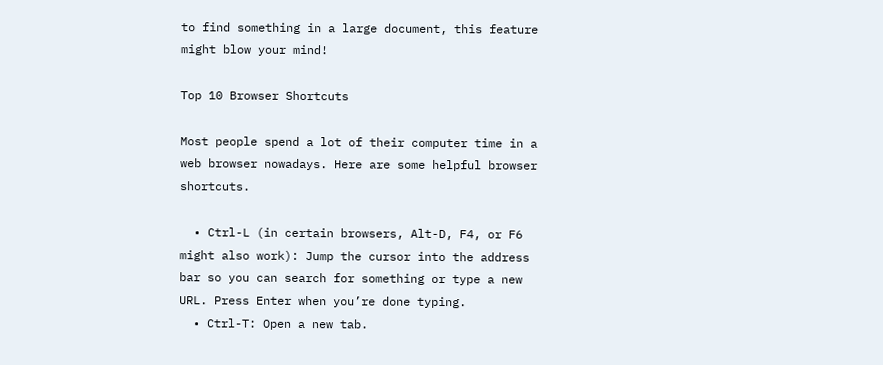to find something in a large document, this feature might blow your mind!

Top 10 Browser Shortcuts

Most people spend a lot of their computer time in a web browser nowadays. Here are some helpful browser shortcuts.

  • Ctrl-L (in certain browsers, Alt-D, F4, or F6 might also work): Jump the cursor into the address bar so you can search for something or type a new URL. Press Enter when you’re done typing.
  • Ctrl-T: Open a new tab.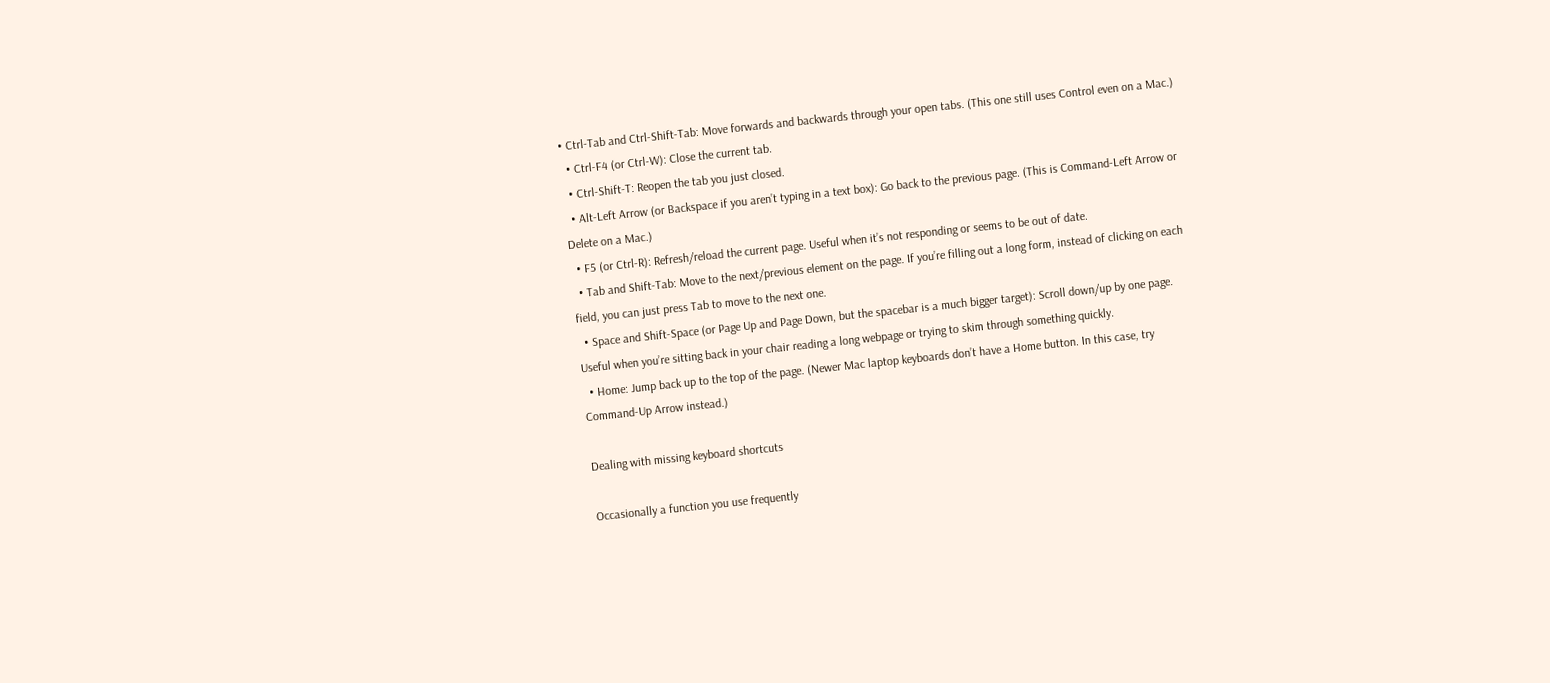• Ctrl-Tab and Ctrl-Shift-Tab: Move forwards and backwards through your open tabs. (This one still uses Control even on a Mac.)
  • Ctrl-F4 (or Ctrl-W): Close the current tab.
  • Ctrl-Shift-T: Reopen the tab you just closed.
  • Alt-Left Arrow (or Backspace if you aren’t typing in a text box): Go back to the previous page. (This is Command-Left Arrow or Delete on a Mac.)
  • F5 (or Ctrl-R): Refresh/reload the current page. Useful when it’s not responding or seems to be out of date.
  • Tab and Shift-Tab: Move to the next/previous element on the page. If you’re filling out a long form, instead of clicking on each field, you can just press Tab to move to the next one.
  • Space and Shift-Space (or Page Up and Page Down, but the spacebar is a much bigger target): Scroll down/up by one page. Useful when you’re sitting back in your chair reading a long webpage or trying to skim through something quickly.
  • Home: Jump back up to the top of the page. (Newer Mac laptop keyboards don’t have a Home button. In this case, try Command-Up Arrow instead.)

Dealing with missing keyboard shortcuts

Occasionally a function you use frequently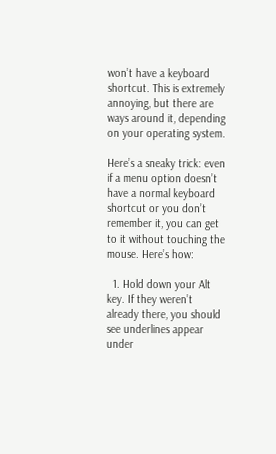won’t have a keyboard shortcut. This is extremely annoying, but there are ways around it, depending on your operating system.

Here’s a sneaky trick: even if a menu option doesn’t have a normal keyboard shortcut or you don’t remember it, you can get to it without touching the mouse. Here’s how:

  1. Hold down your Alt key. If they weren’t already there, you should see underlines appear under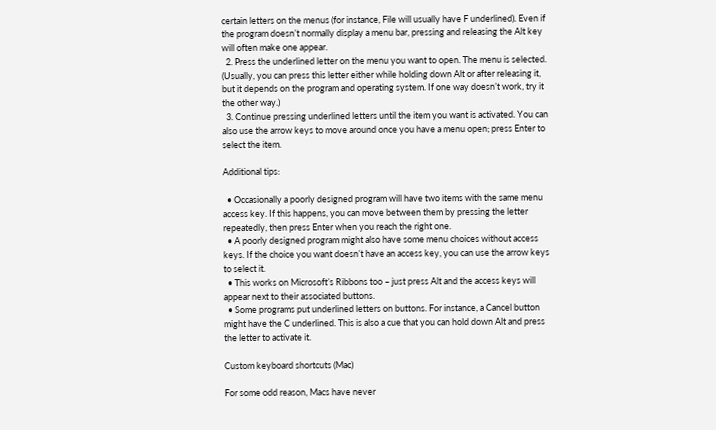certain letters on the menus (for instance, File will usually have F underlined). Even if the program doesn’t normally display a menu bar, pressing and releasing the Alt key will often make one appear.
  2. Press the underlined letter on the menu you want to open. The menu is selected. (Usually, you can press this letter either while holding down Alt or after releasing it, but it depends on the program and operating system. If one way doesn’t work, try it the other way.)
  3. Continue pressing underlined letters until the item you want is activated. You can also use the arrow keys to move around once you have a menu open; press Enter to select the item.

Additional tips:

  • Occasionally a poorly designed program will have two items with the same menu access key. If this happens, you can move between them by pressing the letter repeatedly, then press Enter when you reach the right one.
  • A poorly designed program might also have some menu choices without access keys. If the choice you want doesn’t have an access key, you can use the arrow keys to select it.
  • This works on Microsoft’s Ribbons too – just press Alt and the access keys will appear next to their associated buttons.
  • Some programs put underlined letters on buttons. For instance, a Cancel button might have the C underlined. This is also a cue that you can hold down Alt and press the letter to activate it.

Custom keyboard shortcuts (Mac)

For some odd reason, Macs have never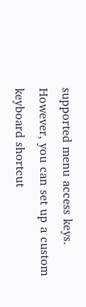supported menu access keys. However, you can set up a custom keyboard shortcut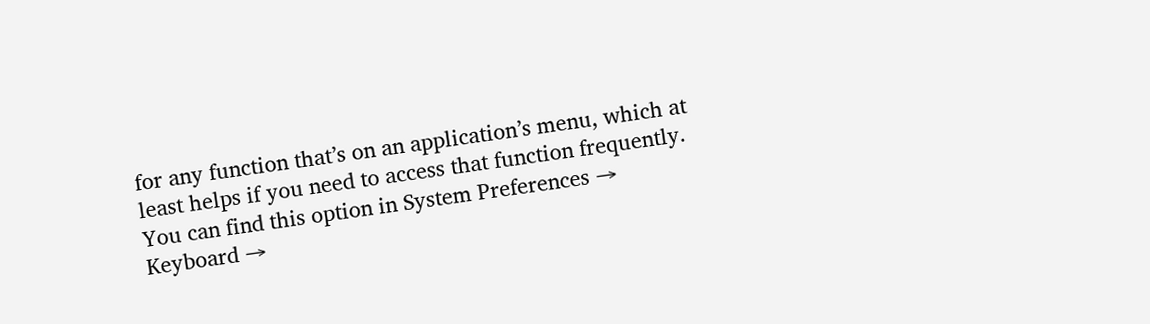for any function that’s on an application’s menu, which at least helps if you need to access that function frequently. You can find this option in System Preferences → Keyboard →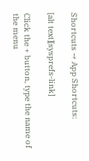Shortcuts → App Shortcuts:

[alt text][sysprefs-link]

Click the + button, type the name of the menu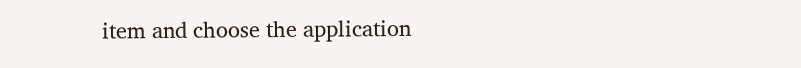item and choose the application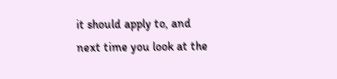it should apply to, and next time you look at the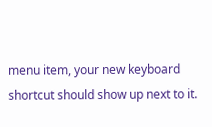menu item, your new keyboard shortcut should show up next to it.